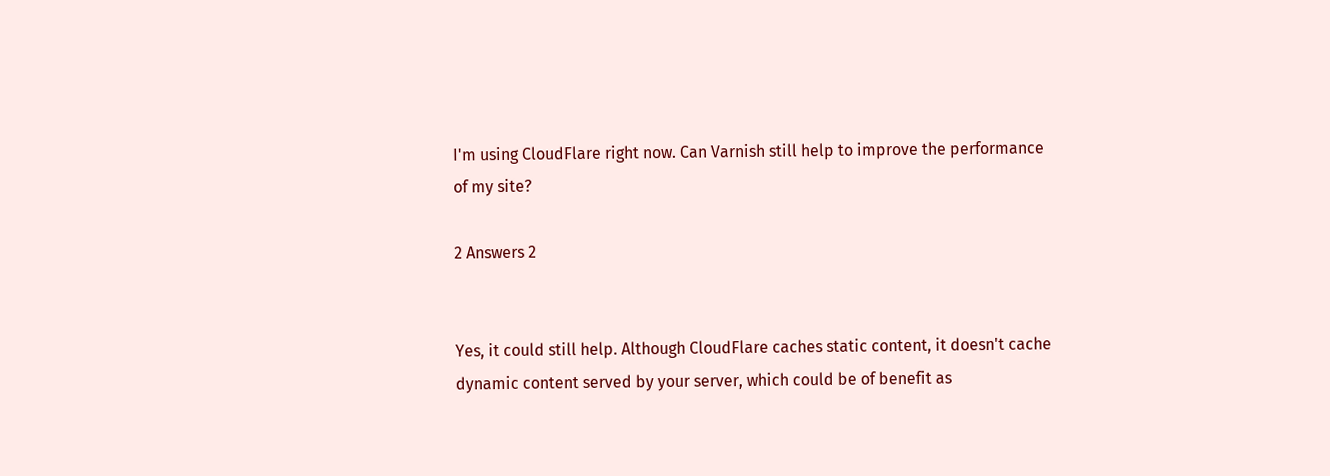I'm using CloudFlare right now. Can Varnish still help to improve the performance of my site?

2 Answers 2


Yes, it could still help. Although CloudFlare caches static content, it doesn't cache dynamic content served by your server, which could be of benefit as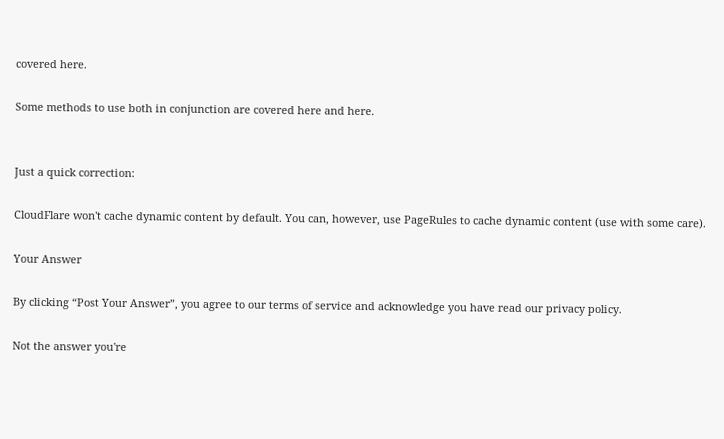covered here.

Some methods to use both in conjunction are covered here and here.


Just a quick correction:

CloudFlare won't cache dynamic content by default. You can, however, use PageRules to cache dynamic content (use with some care).

Your Answer

By clicking “Post Your Answer”, you agree to our terms of service and acknowledge you have read our privacy policy.

Not the answer you're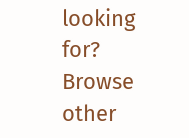looking for? Browse other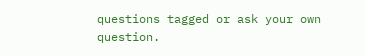questions tagged or ask your own question.